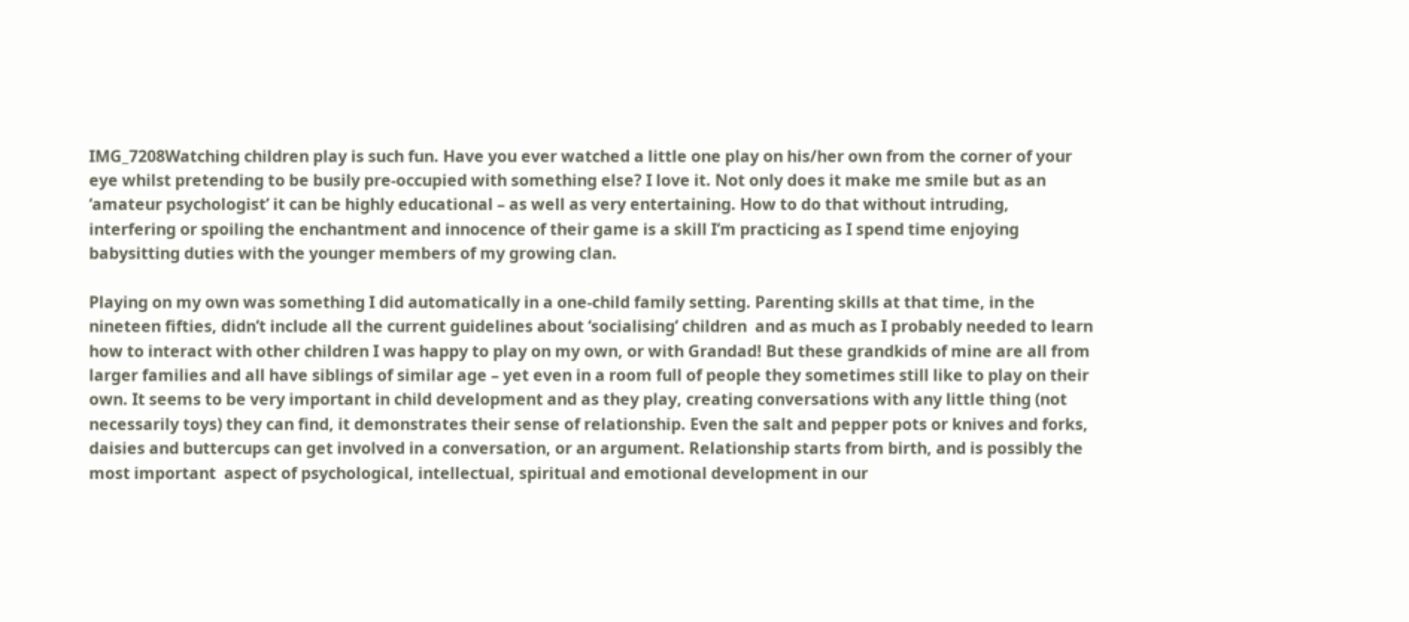IMG_7208Watching children play is such fun. Have you ever watched a little one play on his/her own from the corner of your eye whilst pretending to be busily pre-occupied with something else? I love it. Not only does it make me smile but as an ‘amateur psychologist’ it can be highly educational – as well as very entertaining. How to do that without intruding, interfering or spoiling the enchantment and innocence of their game is a skill I’m practicing as I spend time enjoying babysitting duties with the younger members of my growing clan.

Playing on my own was something I did automatically in a one-child family setting. Parenting skills at that time, in the nineteen fifties, didn’t include all the current guidelines about ‘socialising’ children  and as much as I probably needed to learn how to interact with other children I was happy to play on my own, or with Grandad! But these grandkids of mine are all from larger families and all have siblings of similar age – yet even in a room full of people they sometimes still like to play on their own. It seems to be very important in child development and as they play, creating conversations with any little thing (not necessarily toys) they can find, it demonstrates their sense of relationship. Even the salt and pepper pots or knives and forks, daisies and buttercups can get involved in a conversation, or an argument. Relationship starts from birth, and is possibly the most important  aspect of psychological, intellectual, spiritual and emotional development in our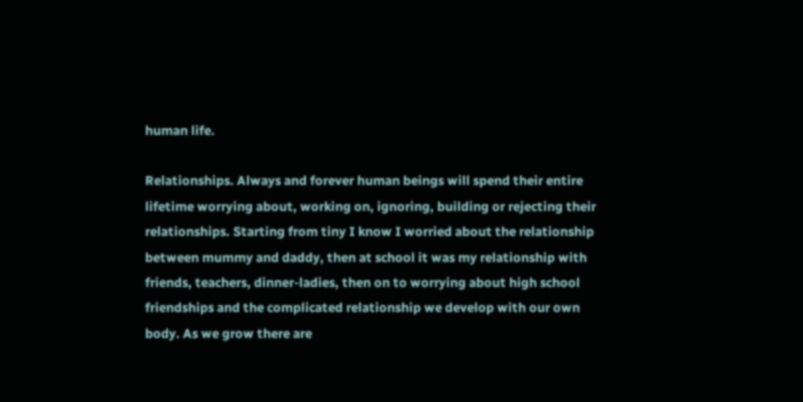human life.

Relationships. Always and forever human beings will spend their entire lifetime worrying about, working on, ignoring, building or rejecting their relationships. Starting from tiny I know I worried about the relationship between mummy and daddy, then at school it was my relationship with friends, teachers, dinner-ladies, then on to worrying about high school friendships and the complicated relationship we develop with our own body. As we grow there are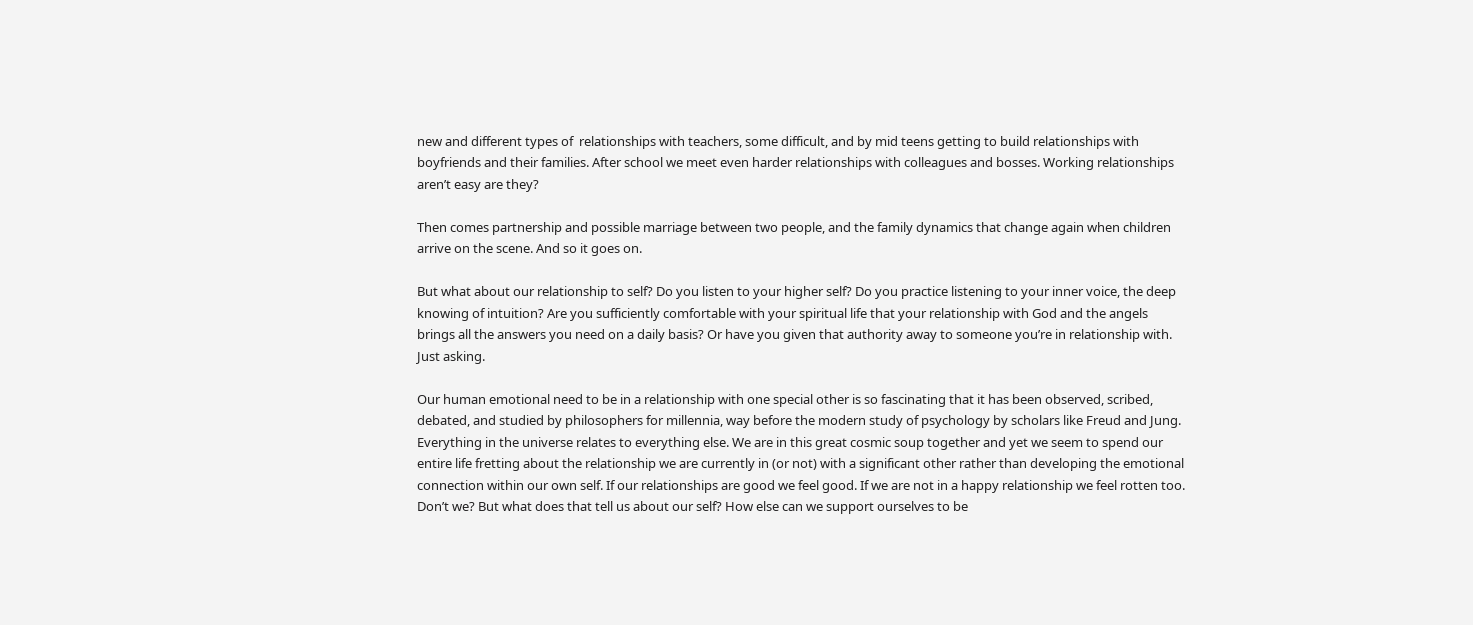new and different types of  relationships with teachers, some difficult, and by mid teens getting to build relationships with boyfriends and their families. After school we meet even harder relationships with colleagues and bosses. Working relationships aren’t easy are they?

Then comes partnership and possible marriage between two people, and the family dynamics that change again when children arrive on the scene. And so it goes on.

But what about our relationship to self? Do you listen to your higher self? Do you practice listening to your inner voice, the deep knowing of intuition? Are you sufficiently comfortable with your spiritual life that your relationship with God and the angels brings all the answers you need on a daily basis? Or have you given that authority away to someone you’re in relationship with. Just asking.

Our human emotional need to be in a relationship with one special other is so fascinating that it has been observed, scribed, debated, and studied by philosophers for millennia, way before the modern study of psychology by scholars like Freud and Jung. Everything in the universe relates to everything else. We are in this great cosmic soup together and yet we seem to spend our entire life fretting about the relationship we are currently in (or not) with a significant other rather than developing the emotional connection within our own self. If our relationships are good we feel good. If we are not in a happy relationship we feel rotten too. Don’t we? But what does that tell us about our self? How else can we support ourselves to be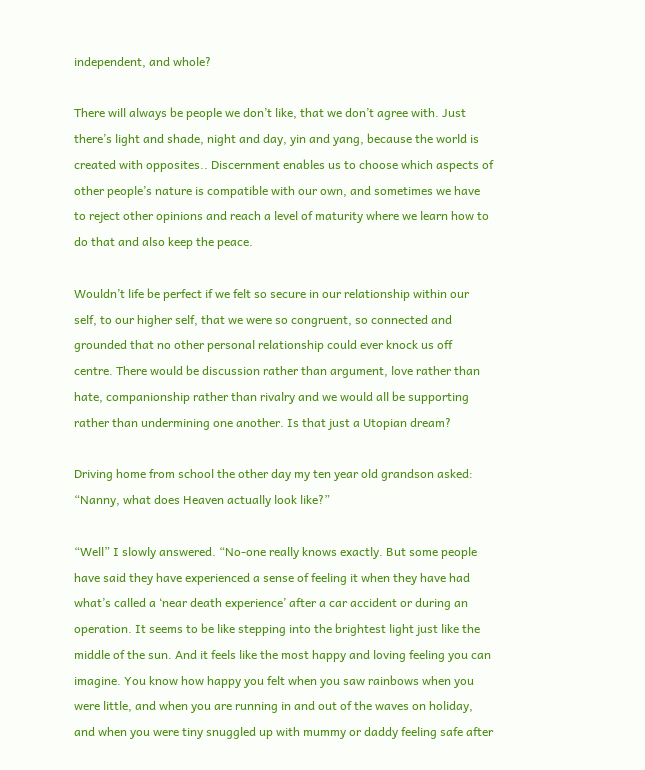independent, and whole?

There will always be people we don’t like, that we don’t agree with. Just there’s light and shade, night and day, yin and yang, because the world is created with opposites.. Discernment enables us to choose which aspects of other people’s nature is compatible with our own, and sometimes we have to reject other opinions and reach a level of maturity where we learn how to do that and also keep the peace.

Wouldn’t life be perfect if we felt so secure in our relationship within our self, to our higher self, that we were so congruent, so connected and grounded that no other personal relationship could ever knock us off centre. There would be discussion rather than argument, love rather than hate, companionship rather than rivalry and we would all be supporting rather than undermining one another. Is that just a Utopian dream?

Driving home from school the other day my ten year old grandson asked: “Nanny, what does Heaven actually look like?”

“Well” I slowly answered. “No-one really knows exactly. But some people have said they have experienced a sense of feeling it when they have had what’s called a ‘near death experience’ after a car accident or during an operation. It seems to be like stepping into the brightest light just like the middle of the sun. And it feels like the most happy and loving feeling you can imagine. You know how happy you felt when you saw rainbows when you were little, and when you are running in and out of the waves on holiday, and when you were tiny snuggled up with mummy or daddy feeling safe after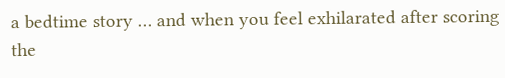a bedtime story … and when you feel exhilarated after scoring the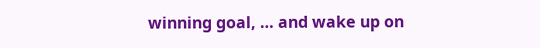winning goal, … and wake up on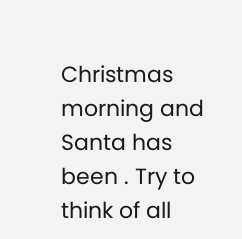Christmas morning and Santa has been . Try to think of all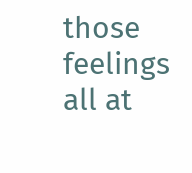those feelings all at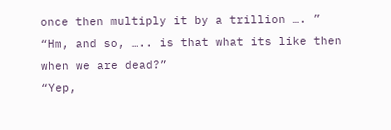once then multiply it by a trillion …. ”
“Hm, and so, ….. is that what its like then when we are dead?”
“Yep,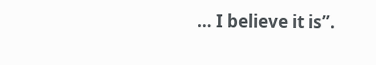… I believe it is”.